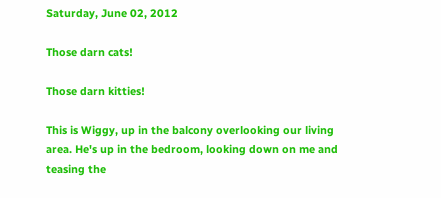Saturday, June 02, 2012

Those darn cats!

Those darn kitties!

This is Wiggy, up in the balcony overlooking our living area. He's up in the bedroom, looking down on me and teasing the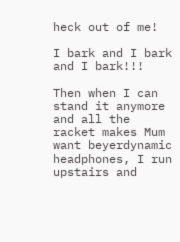heck out of me!

I bark and I bark and I bark!!!

Then when I can stand it anymore and all the racket makes Mum want beyerdynamic headphones, I run upstairs and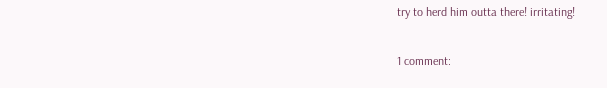try to herd him outta there! irritating!

1 comment: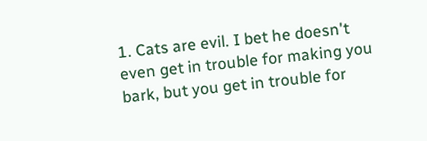1. Cats are evil. I bet he doesn't even get in trouble for making you bark, but you get in trouble for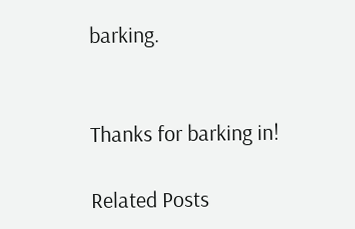barking.


Thanks for barking in!

Related Posts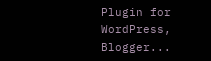Plugin for WordPress, Blogger...